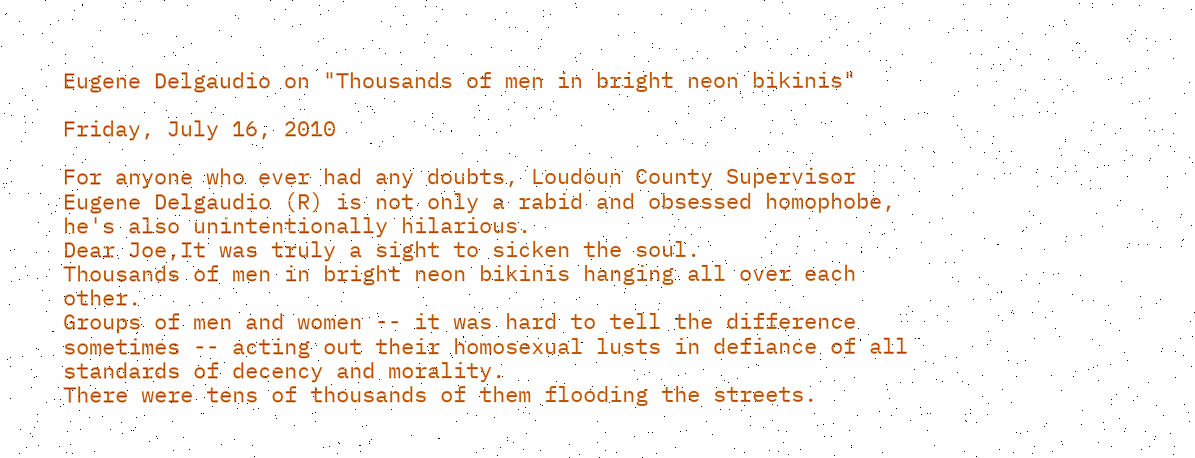Eugene Delgaudio on "Thousands of men in bright neon bikinis"

Friday, July 16, 2010

For anyone who ever had any doubts, Loudoun County Supervisor Eugene Delgaudio (R) is not only a rabid and obsessed homophobe, he's also unintentionally hilarious.
Dear Joe,It was truly a sight to sicken the soul.
Thousands of men in bright neon bikinis hanging all over each other.
Groups of men and women -- it was hard to tell the difference sometimes -- acting out their homosexual lusts in defiance of all standards of decency and morality.
There were tens of thousands of them flooding the streets.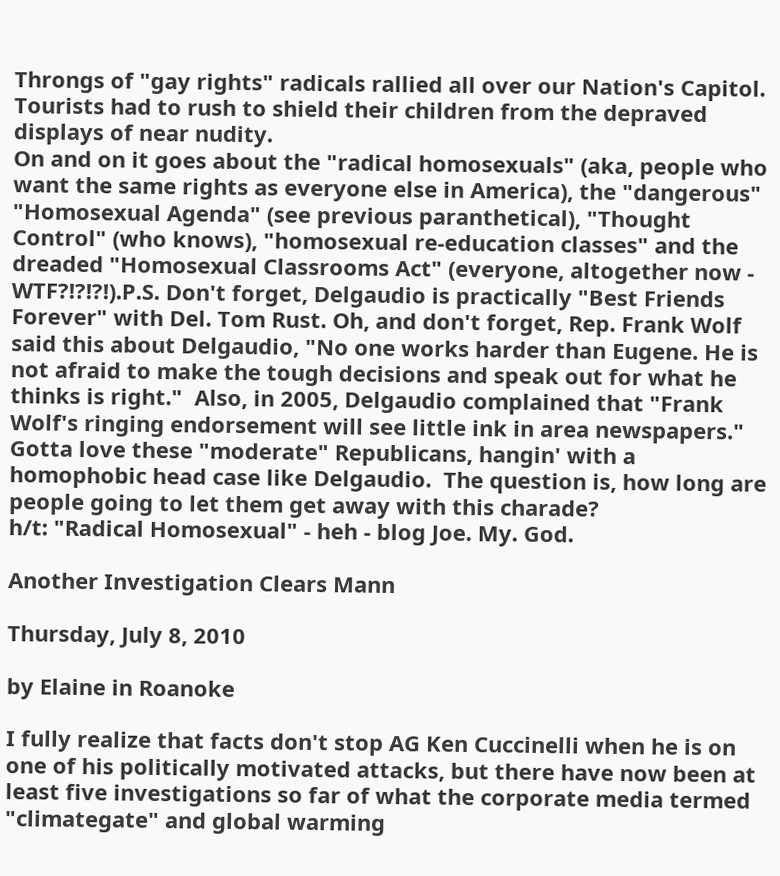Throngs of "gay rights" radicals rallied all over our Nation's Capitol. Tourists had to rush to shield their children from the depraved displays of near nudity.
On and on it goes about the "radical homosexuals" (aka, people who want the same rights as everyone else in America), the "dangerous" "Homosexual Agenda" (see previous paranthetical), "Thought Control" (who knows), "homosexual re-education classes" and the dreaded "Homosexual Classrooms Act" (everyone, altogether now - WTF?!?!?!).P.S. Don't forget, Delgaudio is practically "Best Friends Forever" with Del. Tom Rust. Oh, and don't forget, Rep. Frank Wolf said this about Delgaudio, "No one works harder than Eugene. He is not afraid to make the tough decisions and speak out for what he thinks is right."  Also, in 2005, Delgaudio complained that "Frank Wolf's ringing endorsement will see little ink in area newspapers."  Gotta love these "moderate" Republicans, hangin' with a homophobic head case like Delgaudio.  The question is, how long are people going to let them get away with this charade?
h/t: "Radical Homosexual" - heh - blog Joe. My. God.

Another Investigation Clears Mann

Thursday, July 8, 2010

by Elaine in Roanoke

I fully realize that facts don't stop AG Ken Cuccinelli when he is on one of his politically motivated attacks, but there have now been at least five investigations so far of what the corporate media termed "climategate" and global warming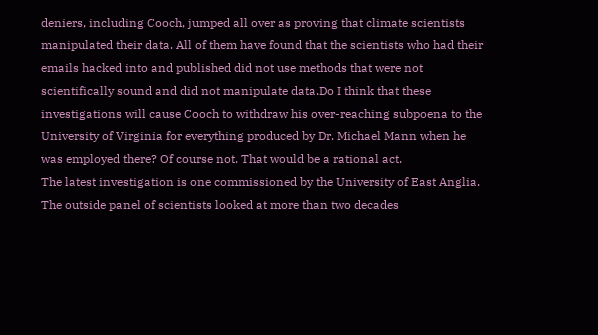deniers, including Cooch, jumped all over as proving that climate scientists manipulated their data. All of them have found that the scientists who had their emails hacked into and published did not use methods that were not scientifically sound and did not manipulate data.Do I think that these investigations will cause Cooch to withdraw his over-reaching subpoena to the University of Virginia for everything produced by Dr. Michael Mann when he was employed there? Of course not. That would be a rational act.
The latest investigation is one commissioned by the University of East Anglia. The outside panel of scientists looked at more than two decades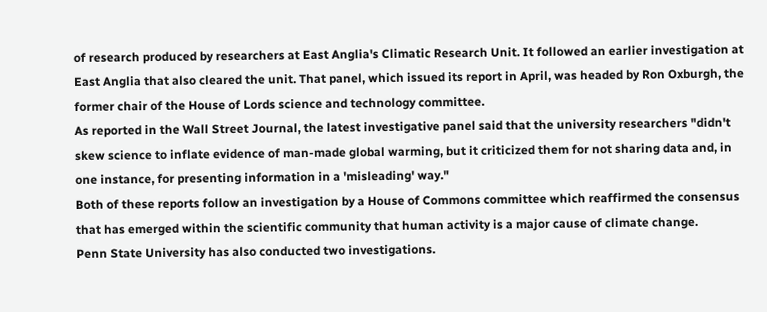of research produced by researchers at East Anglia's Climatic Research Unit. It followed an earlier investigation at East Anglia that also cleared the unit. That panel, which issued its report in April, was headed by Ron Oxburgh, the former chair of the House of Lords science and technology committee.
As reported in the Wall Street Journal, the latest investigative panel said that the university researchers "didn't skew science to inflate evidence of man-made global warming, but it criticized them for not sharing data and, in one instance, for presenting information in a 'misleading' way."
Both of these reports follow an investigation by a House of Commons committee which reaffirmed the consensus that has emerged within the scientific community that human activity is a major cause of climate change.
Penn State University has also conducted two investigations.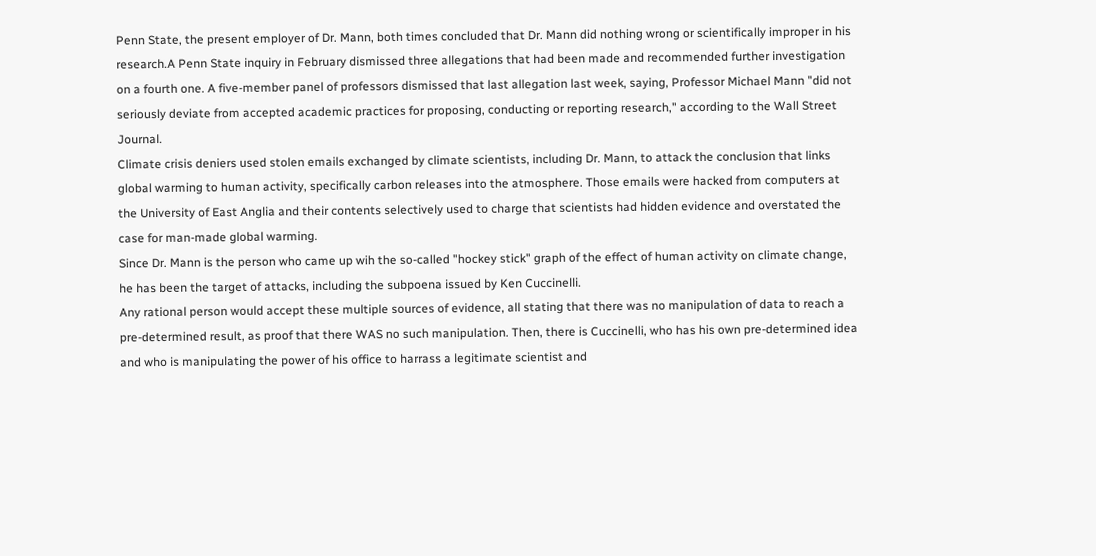Penn State, the present employer of Dr. Mann, both times concluded that Dr. Mann did nothing wrong or scientifically improper in his research.A Penn State inquiry in February dismissed three allegations that had been made and recommended further investigation on a fourth one. A five-member panel of professors dismissed that last allegation last week, saying, Professor Michael Mann "did not seriously deviate from accepted academic practices for proposing, conducting or reporting research," according to the Wall Street Journal.
Climate crisis deniers used stolen emails exchanged by climate scientists, including Dr. Mann, to attack the conclusion that links global warming to human activity, specifically carbon releases into the atmosphere. Those emails were hacked from computers at the University of East Anglia and their contents selectively used to charge that scientists had hidden evidence and overstated the case for man-made global warming.
Since Dr. Mann is the person who came up wih the so-called "hockey stick" graph of the effect of human activity on climate change, he has been the target of attacks, including the subpoena issued by Ken Cuccinelli.
Any rational person would accept these multiple sources of evidence, all stating that there was no manipulation of data to reach a pre-determined result, as proof that there WAS no such manipulation. Then, there is Cuccinelli, who has his own pre-determined idea and who is manipulating the power of his office to harrass a legitimate scientist and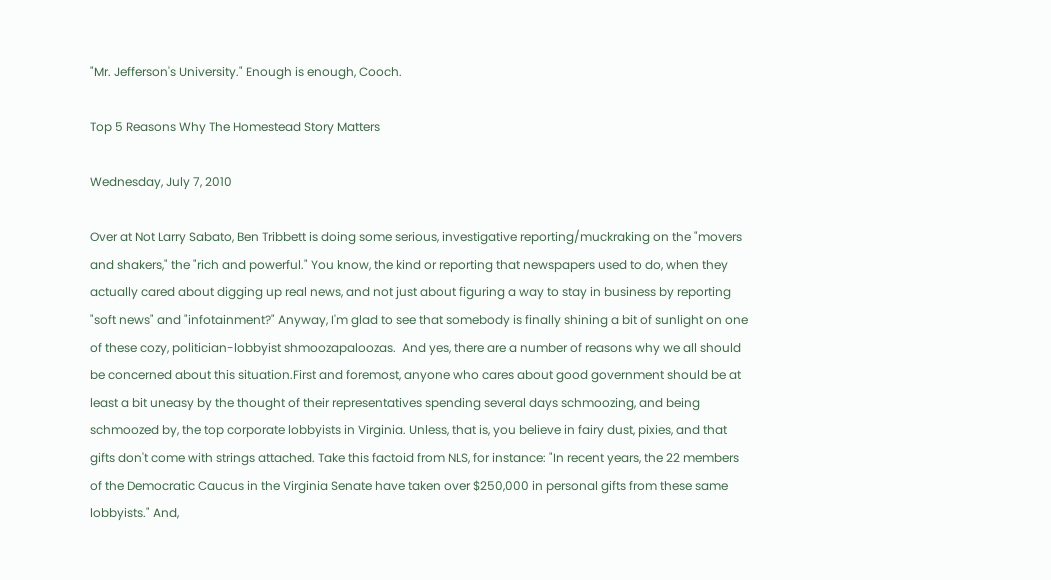"Mr. Jefferson's University." Enough is enough, Cooch.

Top 5 Reasons Why The Homestead Story Matters

Wednesday, July 7, 2010

Over at Not Larry Sabato, Ben Tribbett is doing some serious, investigative reporting/muckraking on the "movers and shakers," the "rich and powerful." You know, the kind or reporting that newspapers used to do, when they actually cared about digging up real news, and not just about figuring a way to stay in business by reporting "soft news" and "infotainment?" Anyway, I'm glad to see that somebody is finally shining a bit of sunlight on one of these cozy, politician-lobbyist shmoozapaloozas.  And yes, there are a number of reasons why we all should be concerned about this situation.First and foremost, anyone who cares about good government should be at least a bit uneasy by the thought of their representatives spending several days schmoozing, and being schmoozed by, the top corporate lobbyists in Virginia. Unless, that is, you believe in fairy dust, pixies, and that gifts don't come with strings attached. Take this factoid from NLS, for instance: "In recent years, the 22 members of the Democratic Caucus in the Virginia Senate have taken over $250,000 in personal gifts from these same lobbyists." And,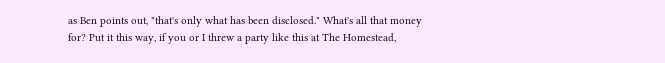as Ben points out, "that's only what has been disclosed." What's all that money for? Put it this way, if you or I threw a party like this at The Homestead,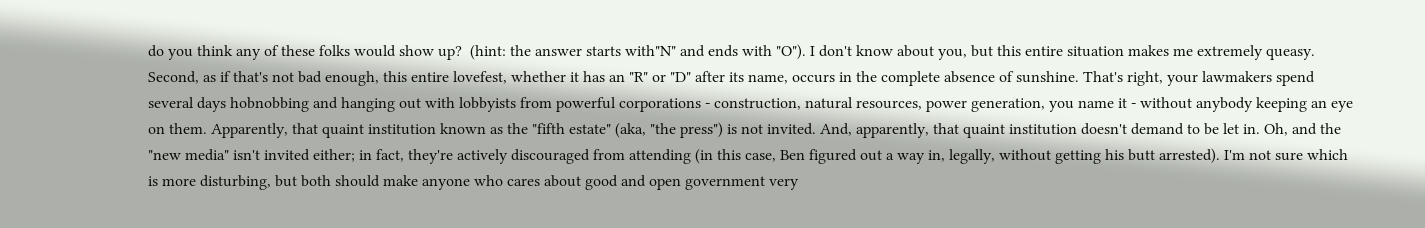do you think any of these folks would show up?  (hint: the answer starts with"N" and ends with "O"). I don't know about you, but this entire situation makes me extremely queasy.
Second, as if that's not bad enough, this entire lovefest, whether it has an "R" or "D" after its name, occurs in the complete absence of sunshine. That's right, your lawmakers spend several days hobnobbing and hanging out with lobbyists from powerful corporations - construction, natural resources, power generation, you name it - without anybody keeping an eye on them. Apparently, that quaint institution known as the "fifth estate" (aka, "the press") is not invited. And, apparently, that quaint institution doesn't demand to be let in. Oh, and the "new media" isn't invited either; in fact, they're actively discouraged from attending (in this case, Ben figured out a way in, legally, without getting his butt arrested). I'm not sure which is more disturbing, but both should make anyone who cares about good and open government very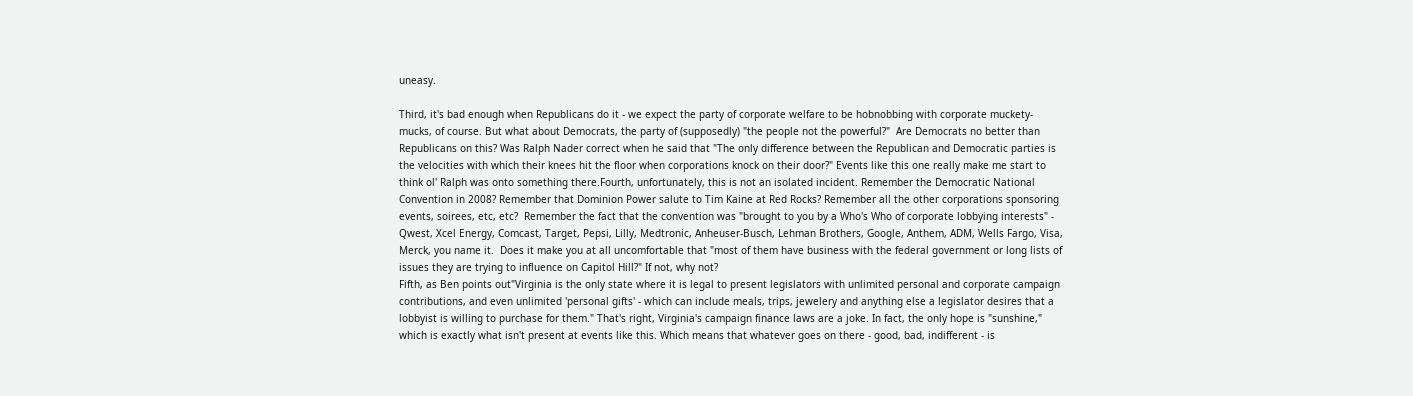uneasy.

Third, it's bad enough when Republicans do it - we expect the party of corporate welfare to be hobnobbing with corporate muckety-mucks, of course. But what about Democrats, the party of (supposedly) "the people not the powerful?"  Are Democrats no better than Republicans on this? Was Ralph Nader correct when he said that "The only difference between the Republican and Democratic parties is the velocities with which their knees hit the floor when corporations knock on their door?" Events like this one really make me start to think ol' Ralph was onto something there.Fourth, unfortunately, this is not an isolated incident. Remember the Democratic National Convention in 2008? Remember that Dominion Power salute to Tim Kaine at Red Rocks? Remember all the other corporations sponsoring events, soirees, etc, etc?  Remember the fact that the convention was "brought to you by a Who's Who of corporate lobbying interests" - Qwest, Xcel Energy, Comcast, Target, Pepsi, Lilly, Medtronic, Anheuser-Busch, Lehman Brothers, Google, Anthem, ADM, Wells Fargo, Visa, Merck, you name it.  Does it make you at all uncomfortable that "most of them have business with the federal government or long lists of issues they are trying to influence on Capitol Hill?" If not, why not?
Fifth, as Ben points out"Virginia is the only state where it is legal to present legislators with unlimited personal and corporate campaign contributions, and even unlimited 'personal gifts' - which can include meals, trips, jewelery and anything else a legislator desires that a lobbyist is willing to purchase for them." That's right, Virginia's campaign finance laws are a joke. In fact, the only hope is "sunshine," which is exactly what isn't present at events like this. Which means that whatever goes on there - good, bad, indifferent - is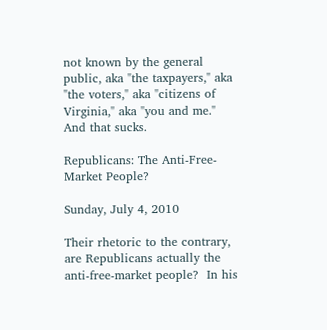not known by the general public, aka "the taxpayers," aka "the voters," aka "citizens of Virginia," aka "you and me."
And that sucks.

Republicans: The Anti-Free-Market People?

Sunday, July 4, 2010

Their rhetoric to the contrary, are Republicans actually the anti-free-market people?  In his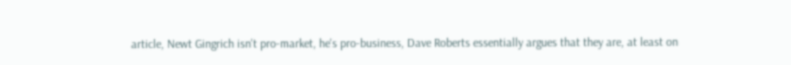article, Newt Gingrich isn't pro-market, he's pro-business, Dave Roberts essentially argues that they are, at least on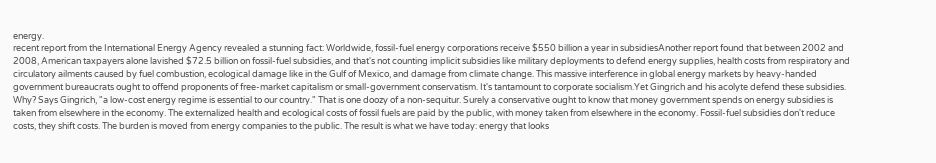energy.
recent report from the International Energy Agency revealed a stunning fact: Worldwide, fossil-fuel energy corporations receive $550 billion a year in subsidiesAnother report found that between 2002 and 2008, American taxpayers alone lavished $72.5 billion on fossil-fuel subsidies, and that's not counting implicit subsidies like military deployments to defend energy supplies, health costs from respiratory and circulatory ailments caused by fuel combustion, ecological damage like in the Gulf of Mexico, and damage from climate change. This massive interference in global energy markets by heavy-handed government bureaucrats ought to offend proponents of free-market capitalism or small-government conservatism. It's tantamount to corporate socialism.Yet Gingrich and his acolyte defend these subsidies. Why? Says Gingrich, "a low-cost energy regime is essential to our country." That is one doozy of a non-sequitur. Surely a conservative ought to know that money government spends on energy subsidies is taken from elsewhere in the economy. The externalized health and ecological costs of fossil fuels are paid by the public, with money taken from elsewhere in the economy. Fossil-fuel subsidies don't reduce costs, they shift costs. The burden is moved from energy companies to the public. The result is what we have today: energy that looks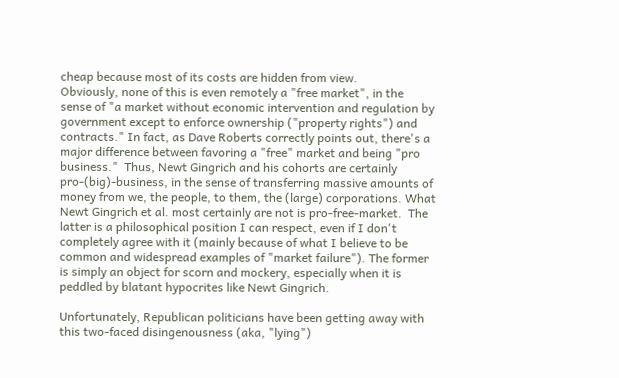cheap because most of its costs are hidden from view.
Obviously, none of this is even remotely a "free market", in the sense of "a market without economic intervention and regulation by government except to enforce ownership ("property rights") and contracts." In fact, as Dave Roberts correctly points out, there's a major difference between favoring a "free" market and being "pro business."  Thus, Newt Gingrich and his cohorts are certainly pro-(big)-business, in the sense of transferring massive amounts of money from we, the people, to them, the (large) corporations. What Newt Gingrich et al. most certainly are not is pro-free-market.  The latter is a philosophical position I can respect, even if I don't completely agree with it (mainly because of what I believe to be common and widespread examples of "market failure"). The former is simply an object for scorn and mockery, especially when it is peddled by blatant hypocrites like Newt Gingrich.

Unfortunately, Republican politicians have been getting away with this two-faced disingenousness (aka, "lying")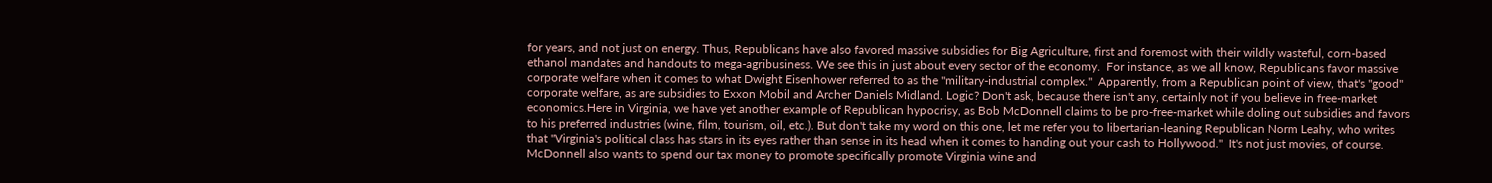for years, and not just on energy. Thus, Republicans have also favored massive subsidies for Big Agriculture, first and foremost with their wildly wasteful, corn-based ethanol mandates and handouts to mega-agribusiness. We see this in just about every sector of the economy.  For instance, as we all know, Republicans favor massive corporate welfare when it comes to what Dwight Eisenhower referred to as the "military-industrial complex."  Apparently, from a Republican point of view, that's "good" corporate welfare, as are subsidies to Exxon Mobil and Archer Daniels Midland. Logic? Don't ask, because there isn't any, certainly not if you believe in free-market economics.Here in Virginia, we have yet another example of Republican hypocrisy, as Bob McDonnell claims to be pro-free-market while doling out subsidies and favors to his preferred industries (wine, film, tourism, oil, etc.). But don't take my word on this one, let me refer you to libertarian-leaning Republican Norm Leahy, who writes that "Virginia's political class has stars in its eyes rather than sense in its head when it comes to handing out your cash to Hollywood."  It's not just movies, of course. McDonnell also wants to spend our tax money to promote specifically promote Virginia wine and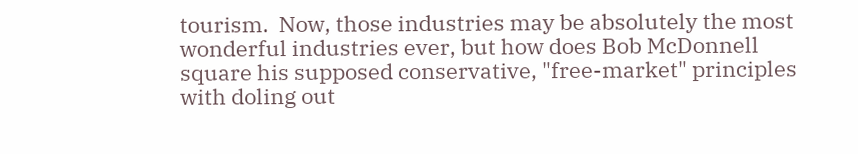tourism.  Now, those industries may be absolutely the most wonderful industries ever, but how does Bob McDonnell square his supposed conservative, "free-market" principles with doling out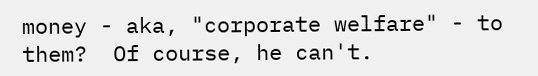money - aka, "corporate welfare" - to them?  Of course, he can't.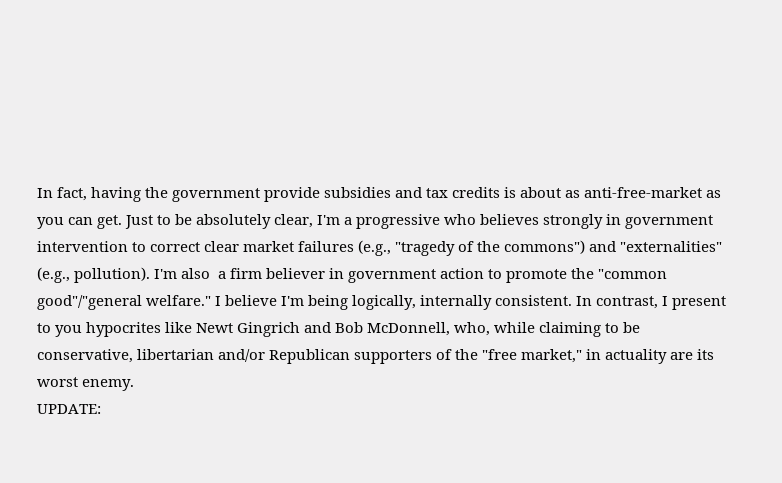In fact, having the government provide subsidies and tax credits is about as anti-free-market as you can get. Just to be absolutely clear, I'm a progressive who believes strongly in government intervention to correct clear market failures (e.g., "tragedy of the commons") and "externalities" (e.g., pollution). I'm also  a firm believer in government action to promote the "common good"/"general welfare." I believe I'm being logically, internally consistent. In contrast, I present to you hypocrites like Newt Gingrich and Bob McDonnell, who, while claiming to be conservative, libertarian and/or Republican supporters of the "free market," in actuality are its worst enemy.
UPDATE: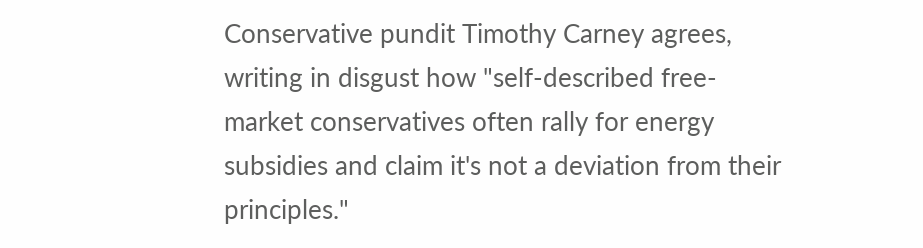Conservative pundit Timothy Carney agrees, writing in disgust how "self-described free-market conservatives often rally for energy subsidies and claim it's not a deviation from their principles."